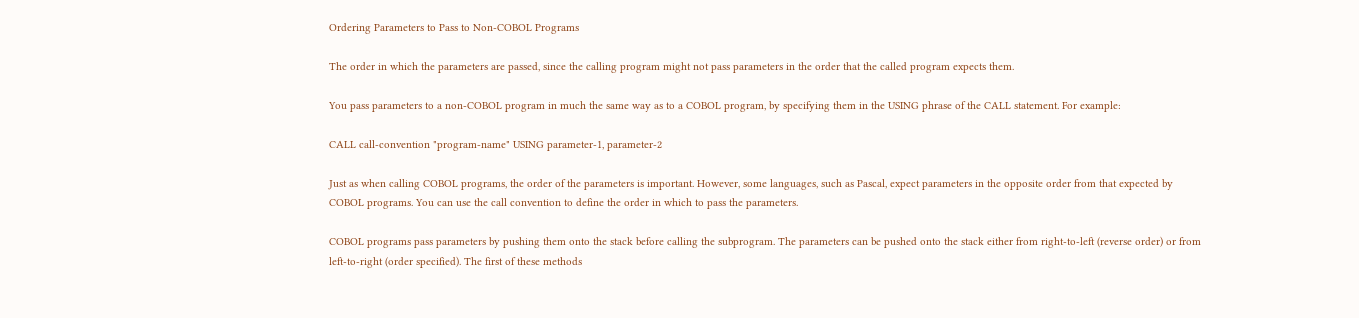Ordering Parameters to Pass to Non-COBOL Programs

The order in which the parameters are passed, since the calling program might not pass parameters in the order that the called program expects them.

You pass parameters to a non-COBOL program in much the same way as to a COBOL program, by specifying them in the USING phrase of the CALL statement. For example:

CALL call-convention "program-name" USING parameter-1, parameter-2

Just as when calling COBOL programs, the order of the parameters is important. However, some languages, such as Pascal, expect parameters in the opposite order from that expected by COBOL programs. You can use the call convention to define the order in which to pass the parameters.

COBOL programs pass parameters by pushing them onto the stack before calling the subprogram. The parameters can be pushed onto the stack either from right-to-left (reverse order) or from left-to-right (order specified). The first of these methods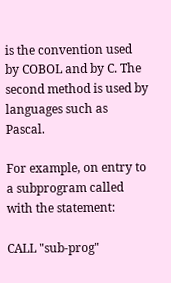is the convention used by COBOL and by C. The second method is used by languages such as Pascal.

For example, on entry to a subprogram called with the statement:

CALL "sub-prog"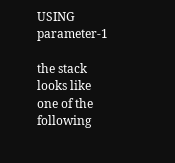USING  parameter-1

the stack looks like one of the following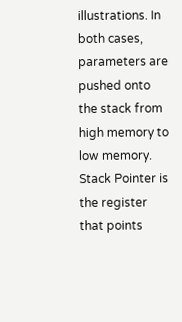illustrations. In both cases, parameters are pushed onto the stack from high memory to low memory. Stack Pointer is the register that points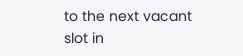to the next vacant slot in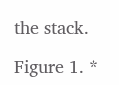the stack.

Figure 1. *